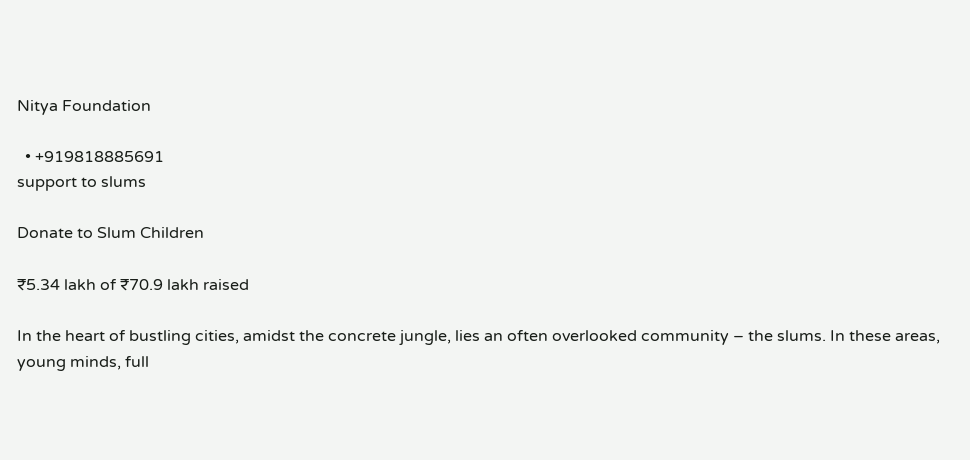Nitya Foundation

  • +919818885691
support to slums

Donate to Slum Children

₹5.34 lakh of ₹70.9 lakh raised

In the heart of bustling cities, amidst the concrete jungle, lies an often overlooked community – the slums. In these areas, young minds, full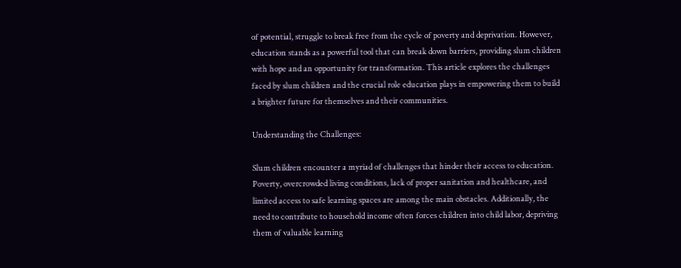of potential, struggle to break free from the cycle of poverty and deprivation. However, education stands as a powerful tool that can break down barriers, providing slum children with hope and an opportunity for transformation. This article explores the challenges faced by slum children and the crucial role education plays in empowering them to build a brighter future for themselves and their communities.

Understanding the Challenges:

Slum children encounter a myriad of challenges that hinder their access to education. Poverty, overcrowded living conditions, lack of proper sanitation and healthcare, and limited access to safe learning spaces are among the main obstacles. Additionally, the need to contribute to household income often forces children into child labor, depriving them of valuable learning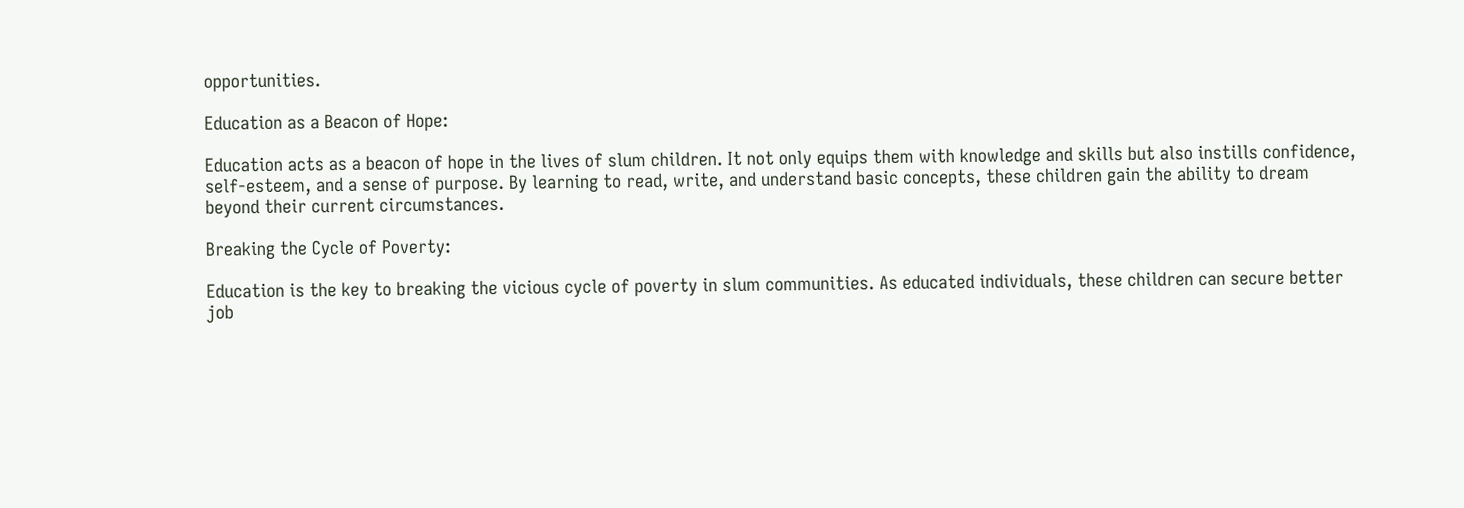opportunities.

Education as a Beacon of Hope:

Education acts as a beacon of hope in the lives of slum children. It not only equips them with knowledge and skills but also instills confidence, self-esteem, and a sense of purpose. By learning to read, write, and understand basic concepts, these children gain the ability to dream beyond their current circumstances.

Breaking the Cycle of Poverty:

Education is the key to breaking the vicious cycle of poverty in slum communities. As educated individuals, these children can secure better job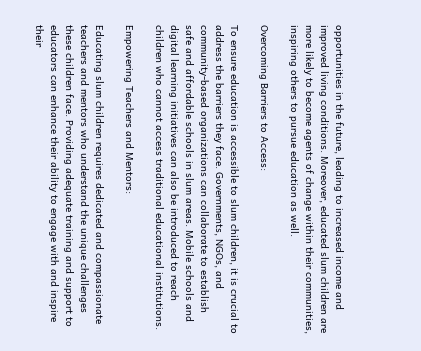opportunities in the future, leading to increased income and improved living conditions. Moreover, educated slum children are more likely to become agents of change within their communities, inspiring others to pursue education as well.

Overcoming Barriers to Access:

To ensure education is accessible to slum children, it is crucial to address the barriers they face. Governments, NGOs, and community-based organizations can collaborate to establish safe and affordable schools in slum areas. Mobile schools and digital learning initiatives can also be introduced to reach children who cannot access traditional educational institutions.

Empowering Teachers and Mentors:

Educating slum children requires dedicated and compassionate teachers and mentors who understand the unique challenges these children face. Providing adequate training and support to educators can enhance their ability to engage with and inspire their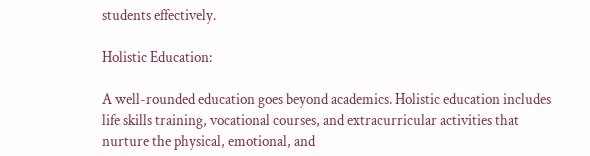students effectively.

Holistic Education:

A well-rounded education goes beyond academics. Holistic education includes life skills training, vocational courses, and extracurricular activities that nurture the physical, emotional, and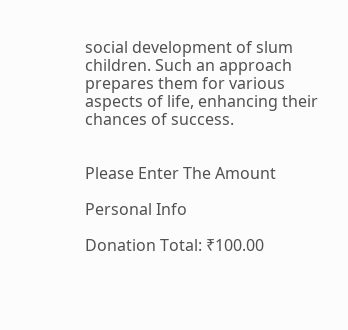social development of slum children. Such an approach prepares them for various aspects of life, enhancing their chances of success.


Please Enter The Amount

Personal Info

Donation Total: ₹100.00